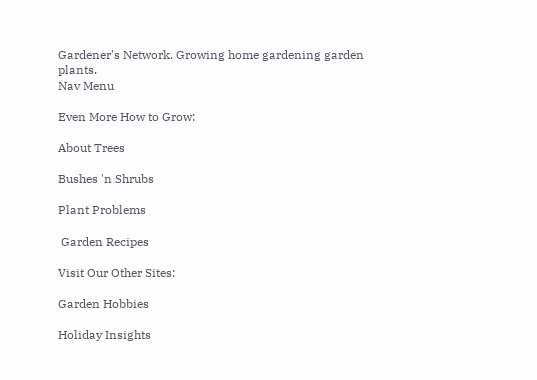Gardener's Network. Growing home gardening garden plants.
Nav Menu

Even More How to Grow:

About Trees

Bushes 'n Shrubs

Plant Problems

 Garden Recipes

Visit Our Other Sites:

Garden Hobbies

Holiday Insights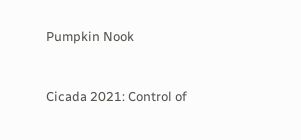Pumpkin Nook


Cicada 2021: Control of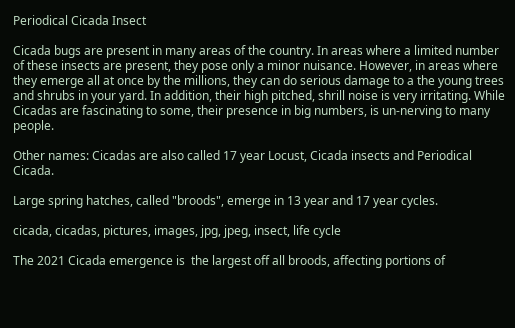Periodical Cicada Insect

Cicada bugs are present in many areas of the country. In areas where a limited number of these insects are present, they pose only a minor nuisance. However, in areas where they emerge all at once by the millions, they can do serious damage to a the young trees and shrubs in your yard. In addition, their high pitched, shrill noise is very irritating. While Cicadas are fascinating to some, their presence in big numbers, is un-nerving to many people.

Other names: Cicadas are also called 17 year Locust, Cicada insects and Periodical Cicada.

Large spring hatches, called "broods", emerge in 13 year and 17 year cycles.

cicada, cicadas, pictures, images, jpg, jpeg, insect, life cycle

The 2021 Cicada emergence is  the largest off all broods, affecting portions of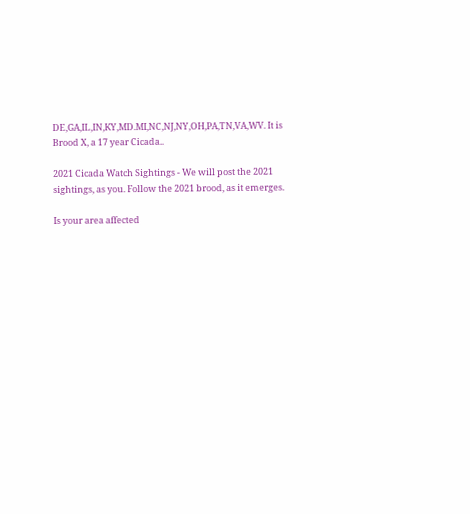DE,GA,IL,IN,KY,MD.MI,NC,NJ,NY,OH,PA,TN,VA,WV. It is Brood X, a 17 year Cicada..

2021 Cicada Watch Sightings - We will post the 2021 sightings, as you. Follow the 2021 brood, as it emerges.

Is your area affected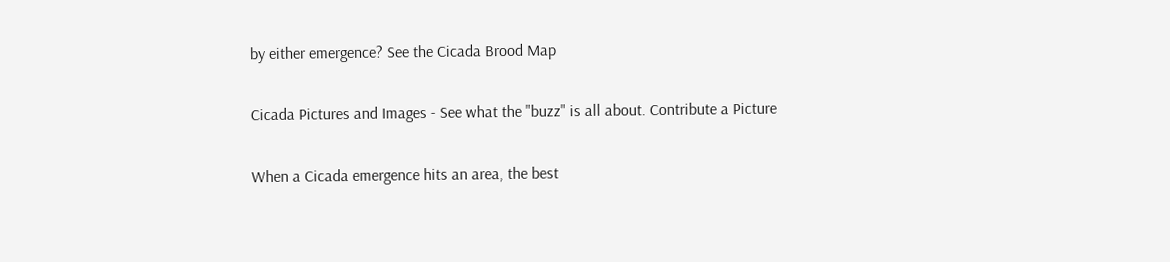by either emergence? See the Cicada Brood Map

Cicada Pictures and Images - See what the "buzz" is all about. Contribute a Picture

When a Cicada emergence hits an area, the best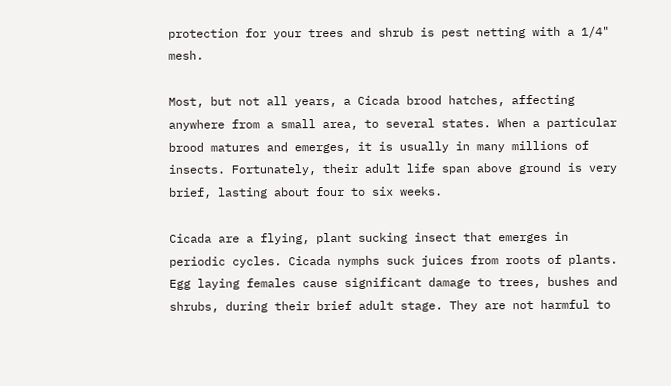protection for your trees and shrub is pest netting with a 1/4" mesh.

Most, but not all years, a Cicada brood hatches, affecting anywhere from a small area, to several states. When a particular brood matures and emerges, it is usually in many millions of insects. Fortunately, their adult life span above ground is very brief, lasting about four to six weeks.

Cicada are a flying, plant sucking insect that emerges in periodic cycles. Cicada nymphs suck juices from roots of plants. Egg laying females cause significant damage to trees, bushes and shrubs, during their brief adult stage. They are not harmful to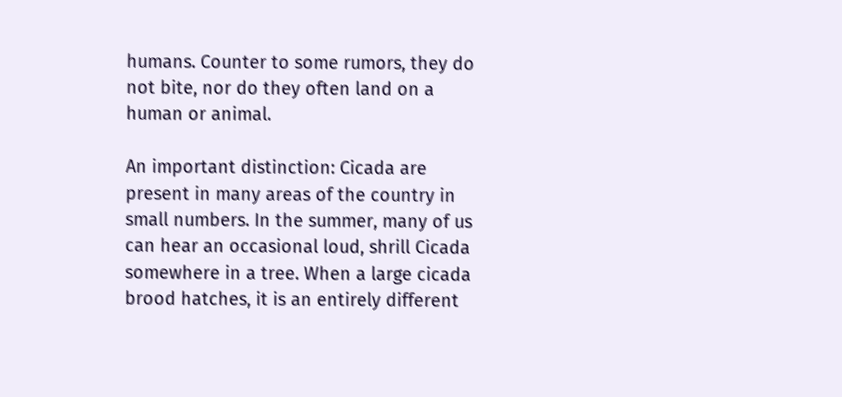humans. Counter to some rumors, they do not bite, nor do they often land on a human or animal.

An important distinction: Cicada are present in many areas of the country in small numbers. In the summer, many of us can hear an occasional loud, shrill Cicada somewhere in a tree. When a large cicada brood hatches, it is an entirely different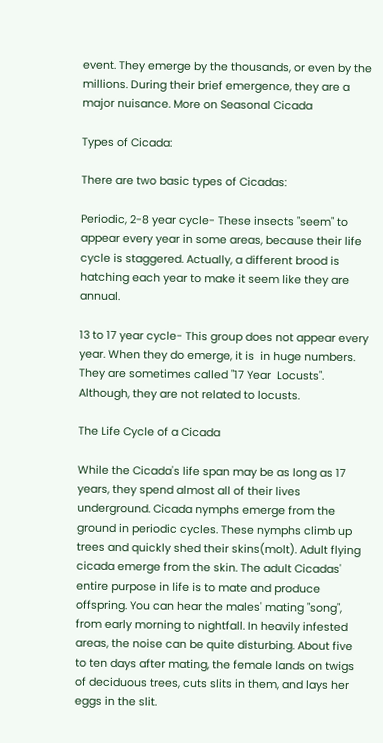event. They emerge by the thousands, or even by the millions. During their brief emergence, they are a major nuisance. More on Seasonal Cicada

Types of Cicada:

There are two basic types of Cicadas:

Periodic, 2-8 year cycle- These insects "seem" to appear every year in some areas, because their life cycle is staggered. Actually, a different brood is hatching each year to make it seem like they are annual.

13 to 17 year cycle- This group does not appear every year. When they do emerge, it is  in huge numbers. They are sometimes called "17 Year  Locusts". Although, they are not related to locusts.

The Life Cycle of a Cicada

While the Cicada's life span may be as long as 17 years, they spend almost all of their lives underground. Cicada nymphs emerge from the ground in periodic cycles. These nymphs climb up trees and quickly shed their skins(molt). Adult flying cicada emerge from the skin. The adult Cicadas' entire purpose in life is to mate and produce offspring. You can hear the males' mating "song", from early morning to nightfall. In heavily infested areas, the noise can be quite disturbing. About five to ten days after mating, the female lands on twigs of deciduous trees, cuts slits in them, and lays her eggs in the slit.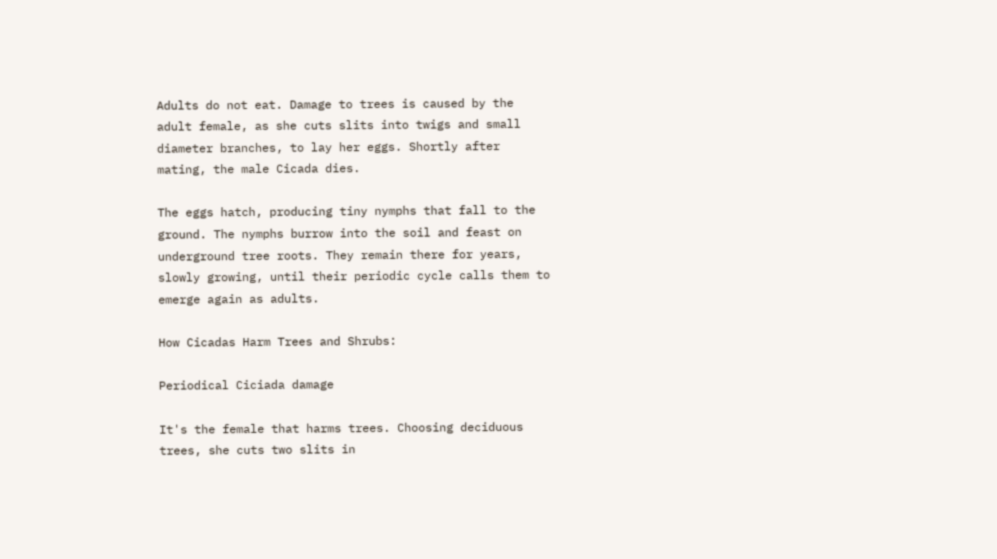Adults do not eat. Damage to trees is caused by the adult female, as she cuts slits into twigs and small diameter branches, to lay her eggs. Shortly after mating, the male Cicada dies.

The eggs hatch, producing tiny nymphs that fall to the ground. The nymphs burrow into the soil and feast on underground tree roots. They remain there for years, slowly growing, until their periodic cycle calls them to emerge again as adults.

How Cicadas Harm Trees and Shrubs:

Periodical Ciciada damage

It's the female that harms trees. Choosing deciduous trees, she cuts two slits in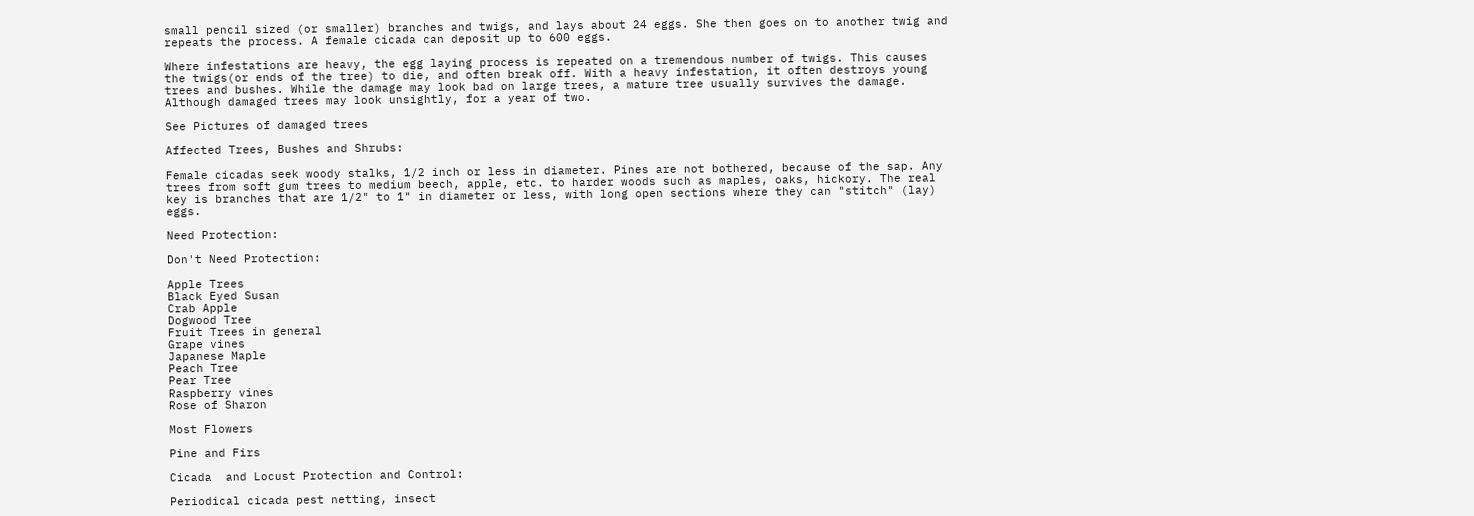small pencil sized (or smaller) branches and twigs, and lays about 24 eggs. She then goes on to another twig and repeats the process. A female cicada can deposit up to 600 eggs.

Where infestations are heavy, the egg laying process is repeated on a tremendous number of twigs. This causes the twigs(or ends of the tree) to die, and often break off. With a heavy infestation, it often destroys young trees and bushes. While the damage may look bad on large trees, a mature tree usually survives the damage. Although damaged trees may look unsightly, for a year of two.

See Pictures of damaged trees

Affected Trees, Bushes and Shrubs:

Female cicadas seek woody stalks, 1/2 inch or less in diameter. Pines are not bothered, because of the sap. Any trees from soft gum trees to medium beech, apple, etc. to harder woods such as maples, oaks, hickory. The real key is branches that are 1/2" to 1" in diameter or less, with long open sections where they can "stitch" (lay) eggs.

Need Protection:

Don't Need Protection:

Apple Trees
Black Eyed Susan
Crab Apple
Dogwood Tree
Fruit Trees in general
Grape vines
Japanese Maple
Peach Tree
Pear Tree
Raspberry vines
Rose of Sharon

Most Flowers

Pine and Firs

Cicada  and Locust Protection and Control:

Periodical cicada pest netting, insect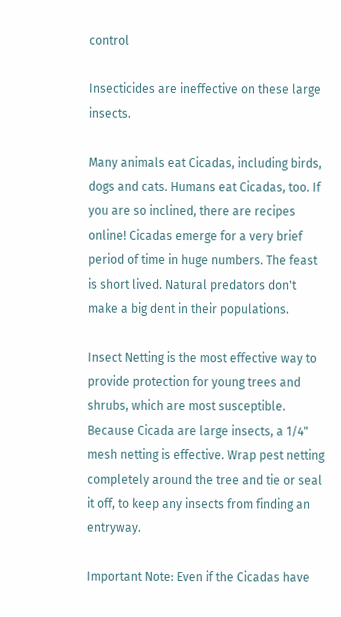control

Insecticides are ineffective on these large insects.

Many animals eat Cicadas, including birds, dogs and cats. Humans eat Cicadas, too. If you are so inclined, there are recipes online! Cicadas emerge for a very brief period of time in huge numbers. The feast is short lived. Natural predators don't make a big dent in their populations.

Insect Netting is the most effective way to provide protection for young trees and shrubs, which are most susceptible. Because Cicada are large insects, a 1/4" mesh netting is effective. Wrap pest netting completely around the tree and tie or seal it off, to keep any insects from finding an entryway.

Important Note: Even if the Cicadas have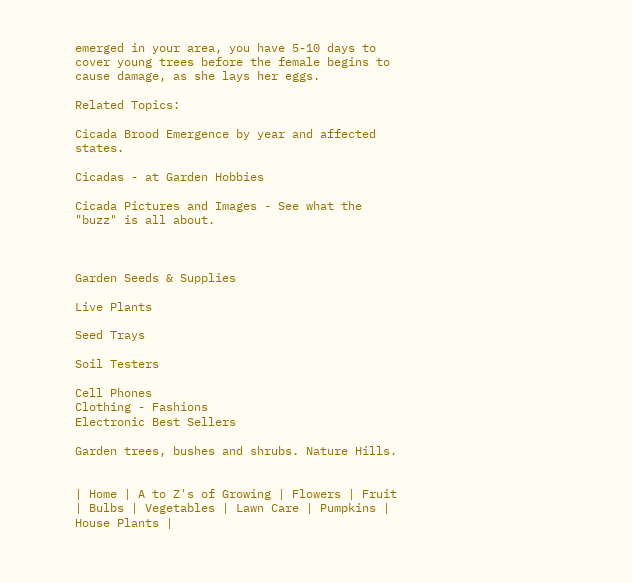emerged in your area, you have 5-10 days to cover young trees before the female begins to cause damage, as she lays her eggs.

Related Topics:

Cicada Brood Emergence by year and affected states.

Cicadas - at Garden Hobbies

Cicada Pictures and Images - See what the "buzz" is all about.



Garden Seeds & Supplies

Live Plants

Seed Trays

Soil Testers

Cell Phones
Clothing - Fashions
Electronic Best Sellers

Garden trees, bushes and shrubs. Nature Hills.


| Home | A to Z's of Growing | Flowers | Fruit | Bulbs | Vegetables | Lawn Care | Pumpkins | House Plants |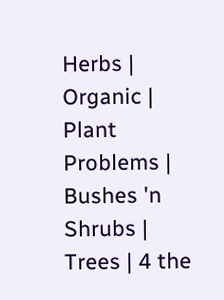Herbs | Organic | Plant Problems | Bushes 'n Shrubs | Trees | 4 the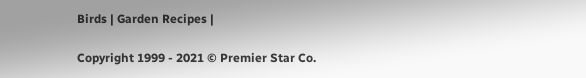Birds | Garden Recipes |

Copyright 1999 - 2021 © Premier Star Co.